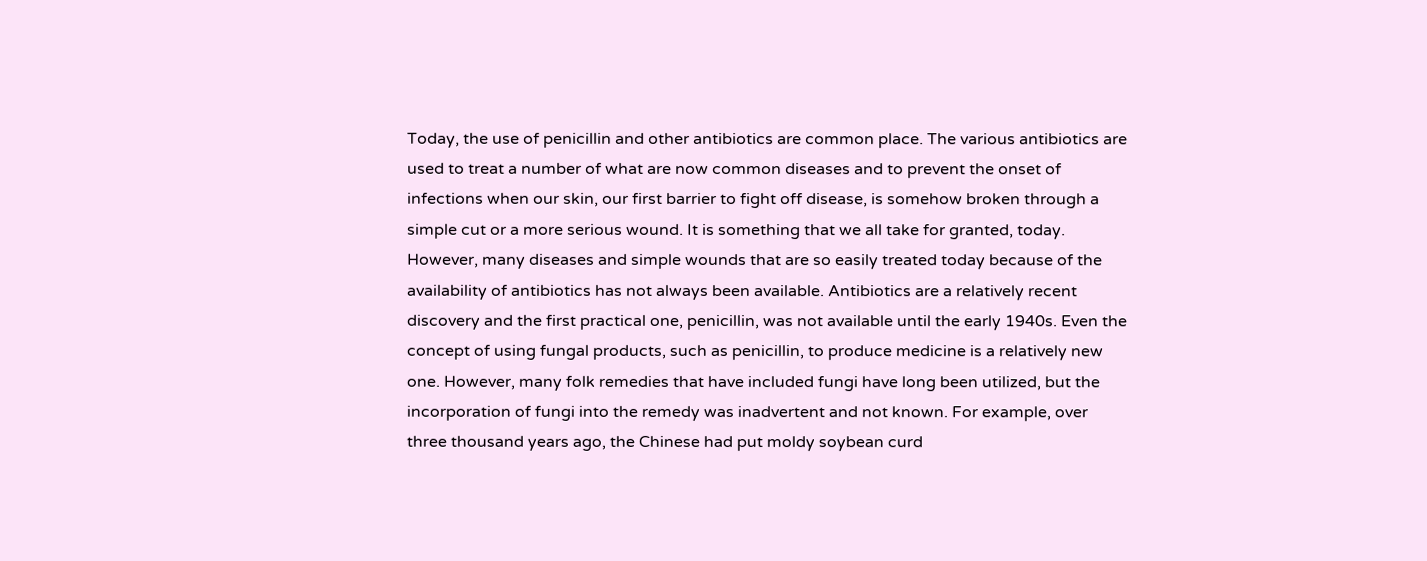Today, the use of penicillin and other antibiotics are common place. The various antibiotics are used to treat a number of what are now common diseases and to prevent the onset of infections when our skin, our first barrier to fight off disease, is somehow broken through a simple cut or a more serious wound. It is something that we all take for granted, today. However, many diseases and simple wounds that are so easily treated today because of the availability of antibiotics has not always been available. Antibiotics are a relatively recent discovery and the first practical one, penicillin, was not available until the early 1940s. Even the concept of using fungal products, such as penicillin, to produce medicine is a relatively new one. However, many folk remedies that have included fungi have long been utilized, but the incorporation of fungi into the remedy was inadvertent and not known. For example, over three thousand years ago, the Chinese had put moldy soybean curd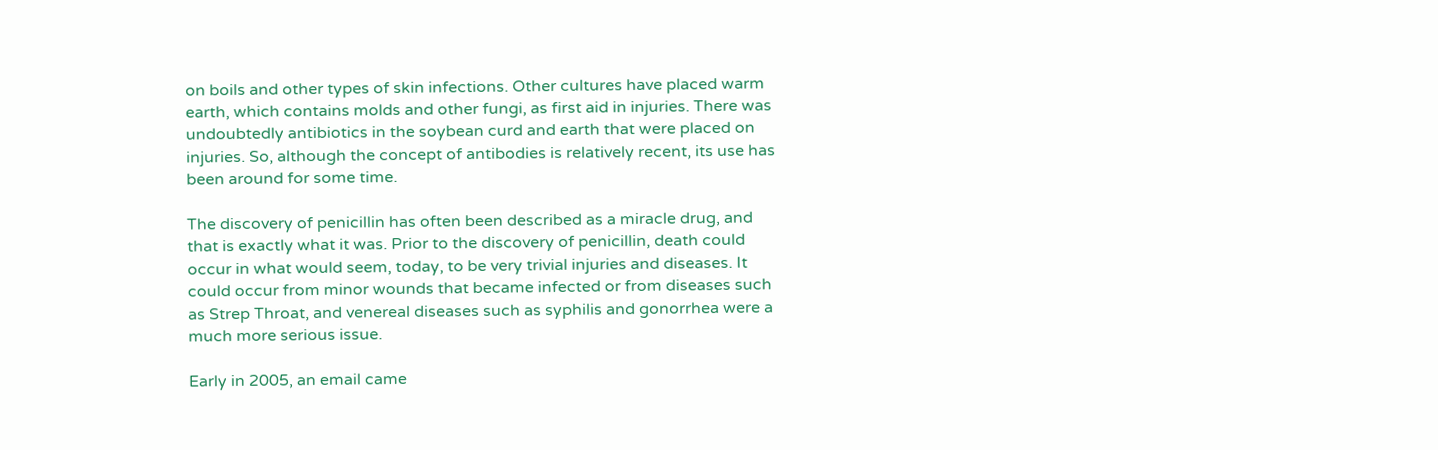on boils and other types of skin infections. Other cultures have placed warm earth, which contains molds and other fungi, as first aid in injuries. There was undoubtedly antibiotics in the soybean curd and earth that were placed on injuries. So, although the concept of antibodies is relatively recent, its use has been around for some time.

The discovery of penicillin has often been described as a miracle drug, and that is exactly what it was. Prior to the discovery of penicillin, death could occur in what would seem, today, to be very trivial injuries and diseases. It could occur from minor wounds that became infected or from diseases such as Strep Throat, and venereal diseases such as syphilis and gonorrhea were a much more serious issue.

Early in 2005, an email came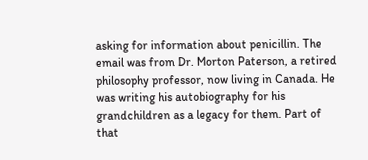asking for information about penicillin. The email was from Dr. Morton Paterson, a retired philosophy professor, now living in Canada. He was writing his autobiography for his grandchildren as a legacy for them. Part of that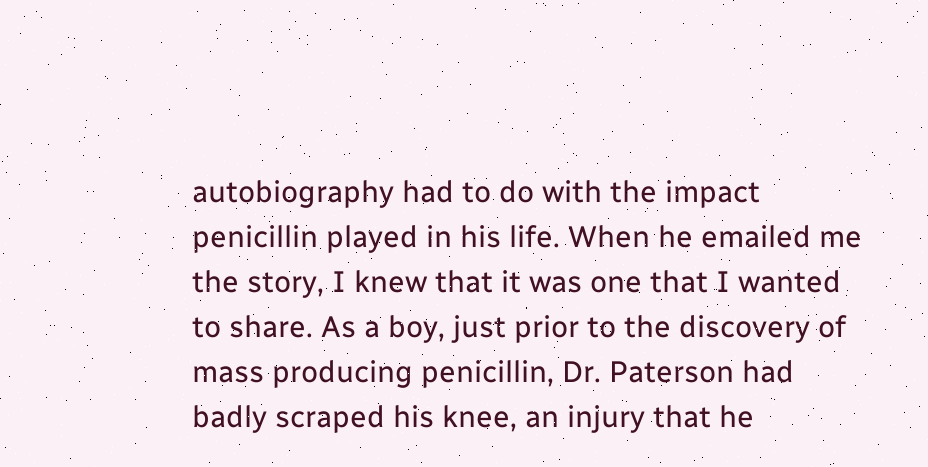autobiography had to do with the impact penicillin played in his life. When he emailed me the story, I knew that it was one that I wanted to share. As a boy, just prior to the discovery of mass producing penicillin, Dr. Paterson had badly scraped his knee, an injury that he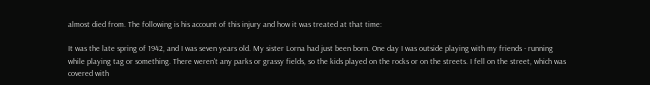almost died from. The following is his account of this injury and how it was treated at that time:

It was the late spring of 1942, and I was seven years old. My sister Lorna had just been born. One day I was outside playing with my friends - running while playing tag or something. There weren't any parks or grassy fields, so the kids played on the rocks or on the streets. I fell on the street, which was covered with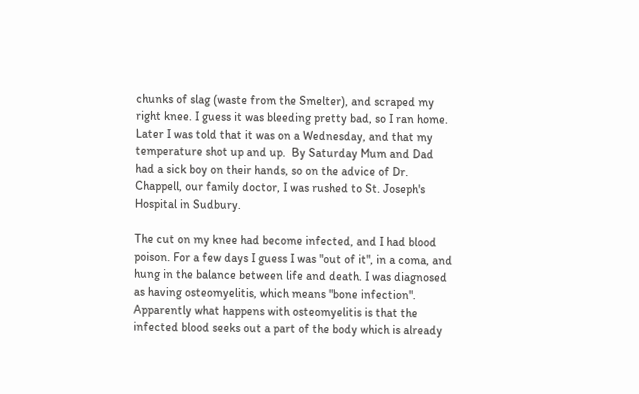chunks of slag (waste from the Smelter), and scraped my right knee. I guess it was bleeding pretty bad, so I ran home. Later I was told that it was on a Wednesday, and that my temperature shot up and up.  By Saturday Mum and Dad  had a sick boy on their hands, so on the advice of Dr. Chappell, our family doctor, I was rushed to St. Joseph's Hospital in Sudbury.

The cut on my knee had become infected, and I had blood poison. For a few days I guess I was "out of it", in a coma, and hung in the balance between life and death. I was diagnosed as having osteomyelitis, which means "bone infection". Apparently what happens with osteomyelitis is that the infected blood seeks out a part of the body which is already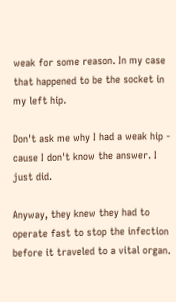weak for some reason. In my case that happened to be the socket in my left hip.

Don't ask me why I had a weak hip - cause I don't know the answer. I just did.

Anyway, they knew they had to operate fast to stop the infection before it traveled to a vital organ.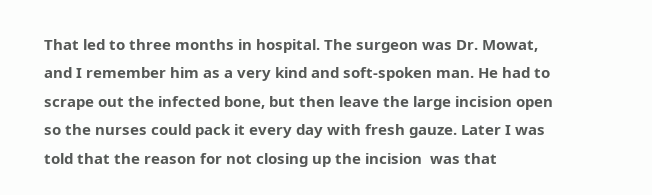That led to three months in hospital. The surgeon was Dr. Mowat, and I remember him as a very kind and soft-spoken man. He had to scrape out the infected bone, but then leave the large incision open so the nurses could pack it every day with fresh gauze. Later I was told that the reason for not closing up the incision  was that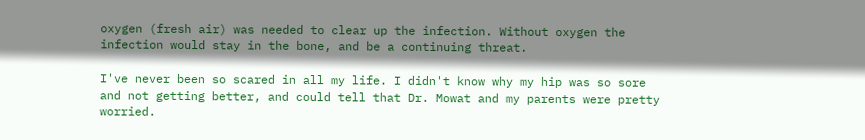oxygen (fresh air) was needed to clear up the infection. Without oxygen the infection would stay in the bone, and be a continuing threat.

I've never been so scared in all my life. I didn't know why my hip was so sore and not getting better, and could tell that Dr. Mowat and my parents were pretty worried.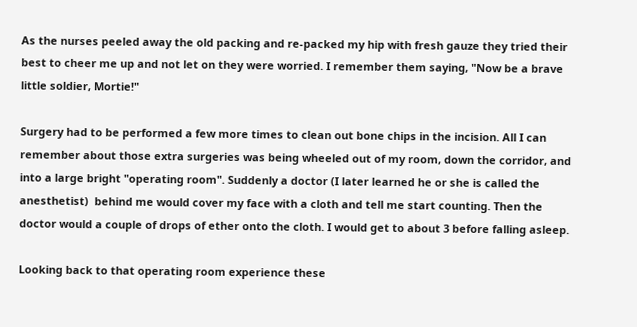As the nurses peeled away the old packing and re-packed my hip with fresh gauze they tried their best to cheer me up and not let on they were worried. I remember them saying, "Now be a brave little soldier, Mortie!"

Surgery had to be performed a few more times to clean out bone chips in the incision. All I can remember about those extra surgeries was being wheeled out of my room, down the corridor, and into a large bright "operating room". Suddenly a doctor (I later learned he or she is called the anesthetist)  behind me would cover my face with a cloth and tell me start counting. Then the doctor would a couple of drops of ether onto the cloth. I would get to about 3 before falling asleep.

Looking back to that operating room experience these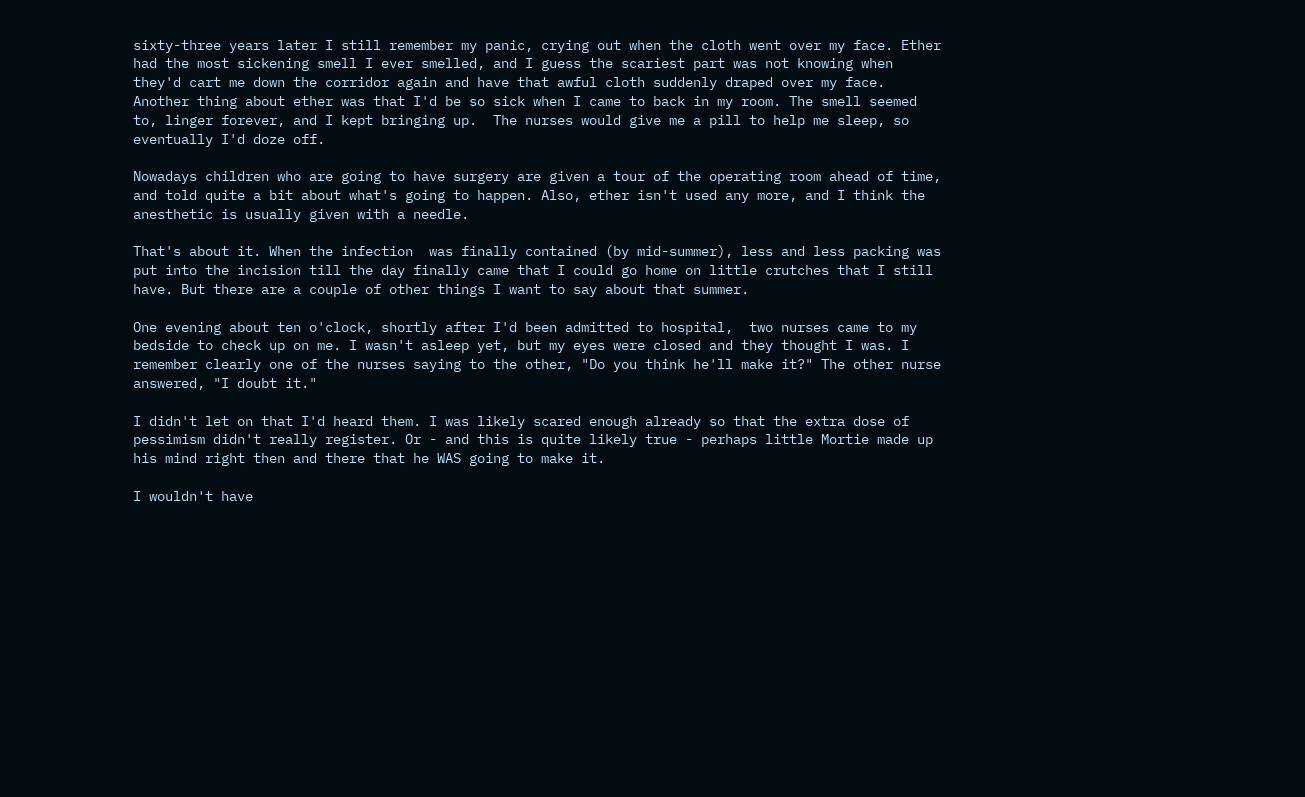sixty-three years later I still remember my panic, crying out when the cloth went over my face. Ether had the most sickening smell I ever smelled, and I guess the scariest part was not knowing when they'd cart me down the corridor again and have that awful cloth suddenly draped over my face. Another thing about ether was that I'd be so sick when I came to back in my room. The smell seemed to, linger forever, and I kept bringing up.  The nurses would give me a pill to help me sleep, so eventually I'd doze off.

Nowadays children who are going to have surgery are given a tour of the operating room ahead of time, and told quite a bit about what's going to happen. Also, ether isn't used any more, and I think the anesthetic is usually given with a needle.

That's about it. When the infection  was finally contained (by mid-summer), less and less packing was put into the incision till the day finally came that I could go home on little crutches that I still have. But there are a couple of other things I want to say about that summer.

One evening about ten o'clock, shortly after I'd been admitted to hospital,  two nurses came to my bedside to check up on me. I wasn't asleep yet, but my eyes were closed and they thought I was. I remember clearly one of the nurses saying to the other, "Do you think he'll make it?" The other nurse answered, "I doubt it."

I didn't let on that I'd heard them. I was likely scared enough already so that the extra dose of pessimism didn't really register. Or - and this is quite likely true - perhaps little Mortie made up his mind right then and there that he WAS going to make it.

I wouldn't have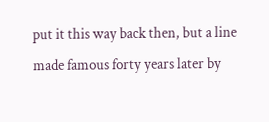put it this way back then, but a line made famous forty years later by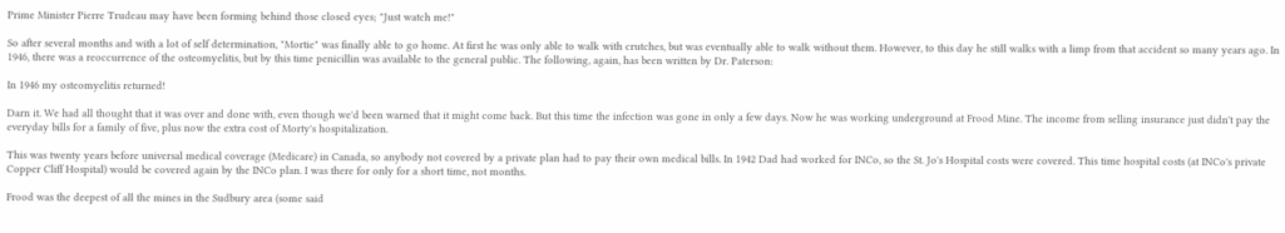Prime Minister Pierre Trudeau may have been forming behind those closed eyes; "Just watch me!"

So after several months and with a lot of self determination, "Mortie" was finally able to go home. At first he was only able to walk with crutches, but was eventually able to walk without them. However, to this day he still walks with a limp from that accident so many years ago. In 1946, there was a reoccurrence of the osteomyelitis, but by this time penicillin was available to the general public. The following, again, has been written by Dr. Paterson:

In 1946 my osteomyelitis returned!

Darn it. We had all thought that it was over and done with, even though we'd been warned that it might come back. But this time the infection was gone in only a few days. Now he was working underground at Frood Mine. The income from selling insurance just didn't pay the everyday bills for a family of five, plus now the extra cost of Morty's hospitalization.

This was twenty years before universal medical coverage (Medicare) in Canada, so anybody not covered by a private plan had to pay their own medical bills. In 1942 Dad had worked for INCo, so the St. Jo's Hospital costs were covered. This time hospital costs (at INCo's private Copper Cliff Hospital) would be covered again by the INCo plan. I was there for only for a short time, not months.

Frood was the deepest of all the mines in the Sudbury area (some said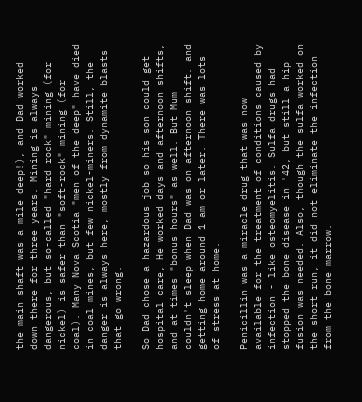the main shaft was a mile deep!), and Dad worked down there for three years. Mining is always dangerous, but so-called "hard rock" mining (for nickel) is safer than "soft-rock" mining (for coal). Many Nova Scotia "men of the deep" have died in coal mines, but few nickel-miners. Still, the danger is always here, mostly from dynamite blasts that go wrong.

So Dad chose a hazardous job so his son could get hospital care, He worked days and afternoon shifts, and at times "bonus hours" as well. But Mum couldn't sleep when Dad was on afternoon shift. and  getting home around 1 am or later. There was lots of stress at home.

Penicillin was a miracle drug that was now available for the treatment of conditions caused by infection - like osteomyelitis. Sulfa drugs had stopped the bone disease in '42, but still a hip fusion was needed. Also, though the sulfa worked on the short run, it did not eliminate the infection from the bone marrow.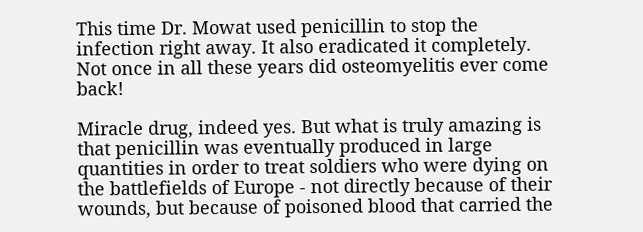This time Dr. Mowat used penicillin to stop the infection right away. It also eradicated it completely. Not once in all these years did osteomyelitis ever come back!

Miracle drug, indeed yes. But what is truly amazing is that penicillin was eventually produced in large quantities in order to treat soldiers who were dying on the battlefields of Europe - not directly because of their wounds, but because of poisoned blood that carried the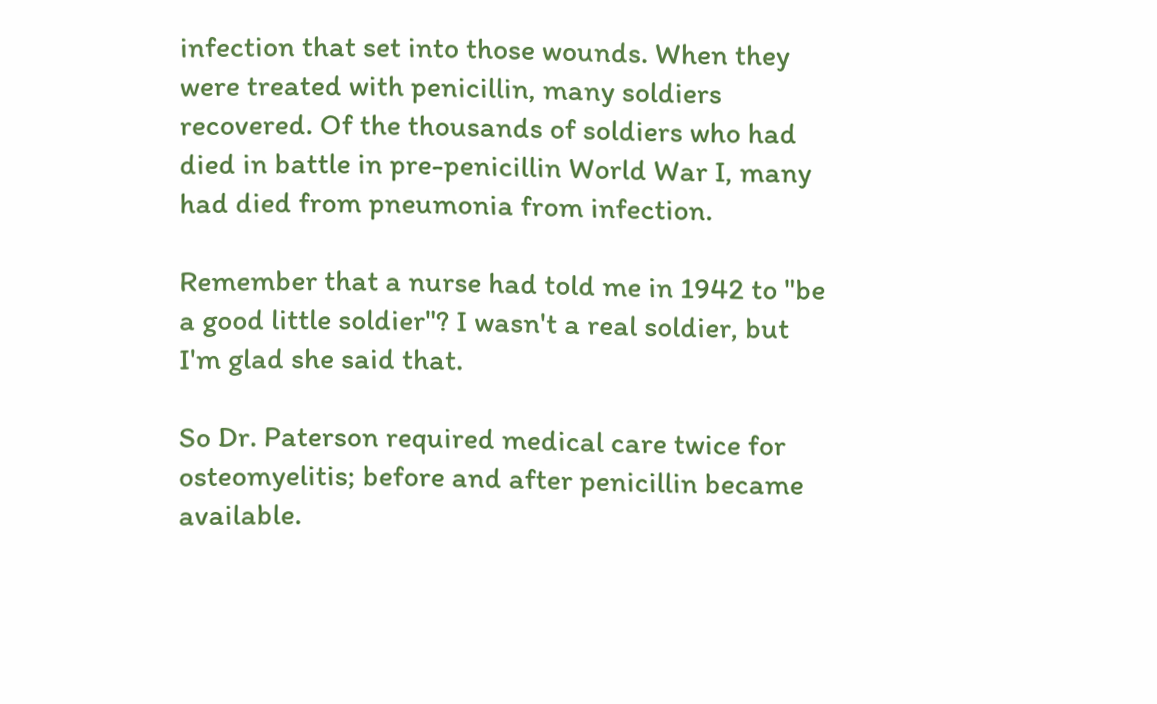infection that set into those wounds. When they were treated with penicillin, many soldiers recovered. Of the thousands of soldiers who had died in battle in pre-penicillin World War I, many had died from pneumonia from infection.

Remember that a nurse had told me in 1942 to "be a good little soldier"? I wasn't a real soldier, but I'm glad she said that.

So Dr. Paterson required medical care twice for osteomyelitis; before and after penicillin became available.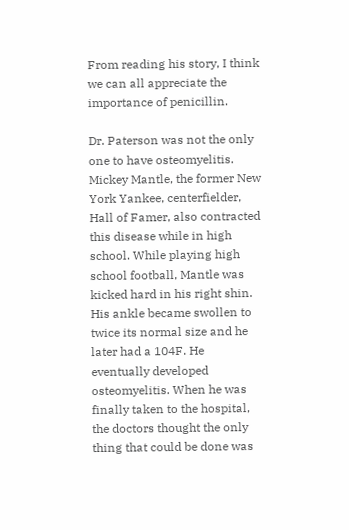From reading his story, I think we can all appreciate the importance of penicillin.

Dr. Paterson was not the only one to have osteomyelitis. Mickey Mantle, the former New York Yankee, centerfielder, Hall of Famer, also contracted this disease while in high school. While playing high school football, Mantle was kicked hard in his right shin. His ankle became swollen to twice its normal size and he later had a 104F. He eventually developed osteomyelitis. When he was finally taken to the hospital, the doctors thought the only thing that could be done was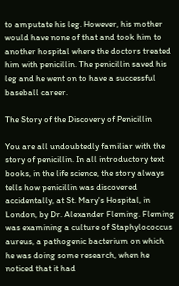to amputate his leg. However, his mother would have none of that and took him to another hospital where the doctors treated him with penicillin. The penicillin saved his leg and he went on to have a successful baseball career.

The Story of the Discovery of Penicillin

You are all undoubtedly familiar with the story of penicillin. In all introductory text books, in the life science, the story always tells how penicillin was discovered accidentally, at St. Mary's Hospital, in London, by Dr. Alexander Fleming. Fleming was examining a culture of Staphylococcus aureus, a pathogenic bacterium on which he was doing some research, when he noticed that it had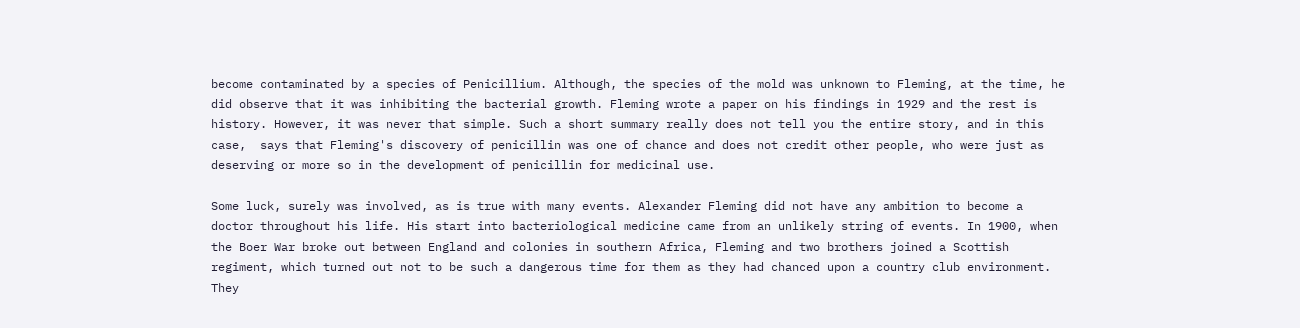become contaminated by a species of Penicillium. Although, the species of the mold was unknown to Fleming, at the time, he did observe that it was inhibiting the bacterial growth. Fleming wrote a paper on his findings in 1929 and the rest is history. However, it was never that simple. Such a short summary really does not tell you the entire story, and in this case,  says that Fleming's discovery of penicillin was one of chance and does not credit other people, who were just as deserving or more so in the development of penicillin for medicinal use.

Some luck, surely was involved, as is true with many events. Alexander Fleming did not have any ambition to become a doctor throughout his life. His start into bacteriological medicine came from an unlikely string of events. In 1900, when the Boer War broke out between England and colonies in southern Africa, Fleming and two brothers joined a Scottish regiment, which turned out not to be such a dangerous time for them as they had chanced upon a country club environment. They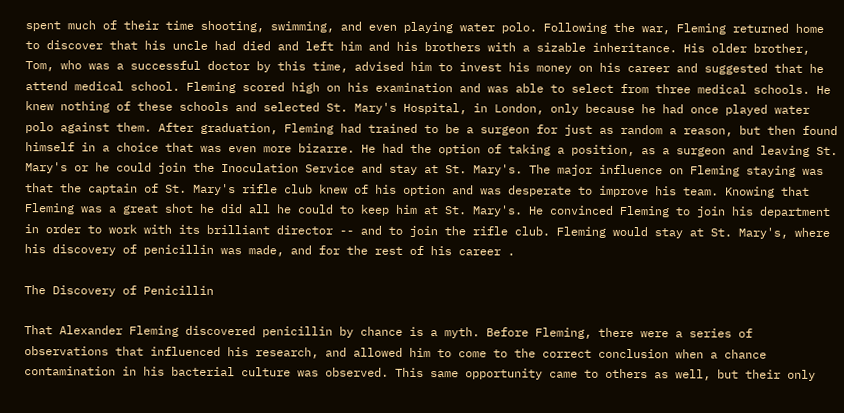spent much of their time shooting, swimming, and even playing water polo. Following the war, Fleming returned home to discover that his uncle had died and left him and his brothers with a sizable inheritance. His older brother, Tom, who was a successful doctor by this time, advised him to invest his money on his career and suggested that he attend medical school. Fleming scored high on his examination and was able to select from three medical schools. He knew nothing of these schools and selected St. Mary's Hospital, in London, only because he had once played water polo against them. After graduation, Fleming had trained to be a surgeon for just as random a reason, but then found himself in a choice that was even more bizarre. He had the option of taking a position, as a surgeon and leaving St. Mary's or he could join the Inoculation Service and stay at St. Mary's. The major influence on Fleming staying was that the captain of St. Mary's rifle club knew of his option and was desperate to improve his team. Knowing that Fleming was a great shot he did all he could to keep him at St. Mary's. He convinced Fleming to join his department in order to work with its brilliant director -- and to join the rifle club. Fleming would stay at St. Mary's, where his discovery of penicillin was made, and for the rest of his career .

The Discovery of Penicillin

That Alexander Fleming discovered penicillin by chance is a myth. Before Fleming, there were a series of observations that influenced his research, and allowed him to come to the correct conclusion when a chance contamination in his bacterial culture was observed. This same opportunity came to others as well, but their only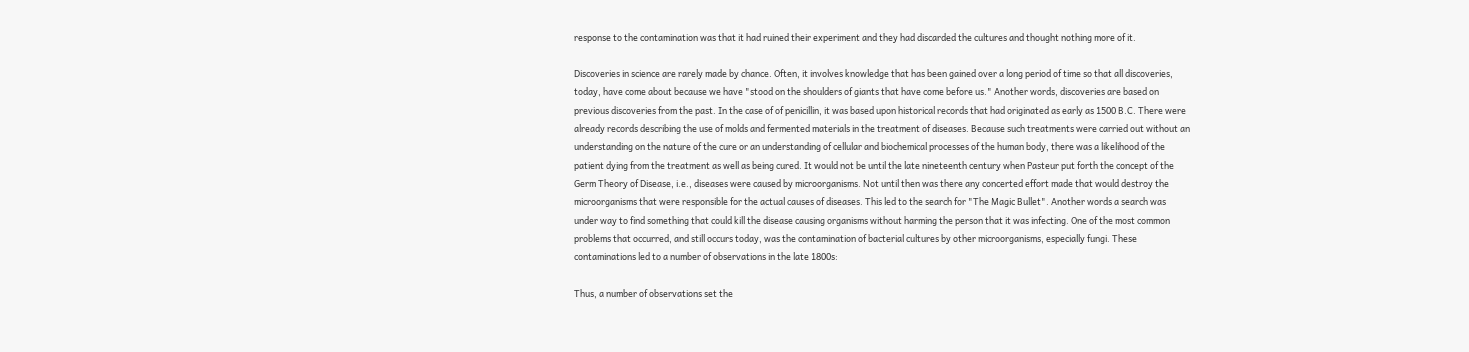response to the contamination was that it had ruined their experiment and they had discarded the cultures and thought nothing more of it.

Discoveries in science are rarely made by chance. Often, it involves knowledge that has been gained over a long period of time so that all discoveries, today, have come about because we have "stood on the shoulders of giants that have come before us." Another words, discoveries are based on previous discoveries from the past. In the case of of penicillin, it was based upon historical records that had originated as early as 1500 B.C. There were already records describing the use of molds and fermented materials in the treatment of diseases. Because such treatments were carried out without an understanding on the nature of the cure or an understanding of cellular and biochemical processes of the human body, there was a likelihood of the patient dying from the treatment as well as being cured. It would not be until the late nineteenth century when Pasteur put forth the concept of the Germ Theory of Disease, i.e., diseases were caused by microorganisms. Not until then was there any concerted effort made that would destroy the microorganisms that were responsible for the actual causes of diseases. This led to the search for "The Magic Bullet". Another words a search was under way to find something that could kill the disease causing organisms without harming the person that it was infecting. One of the most common problems that occurred, and still occurs today, was the contamination of bacterial cultures by other microorganisms, especially fungi. These contaminations led to a number of observations in the late 1800s:

Thus, a number of observations set the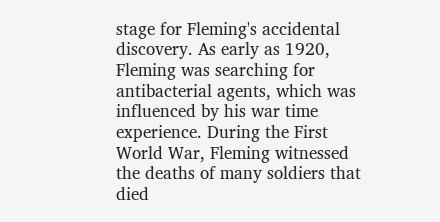stage for Fleming's accidental discovery. As early as 1920, Fleming was searching for antibacterial agents, which was influenced by his war time experience. During the First World War, Fleming witnessed the deaths of many soldiers that died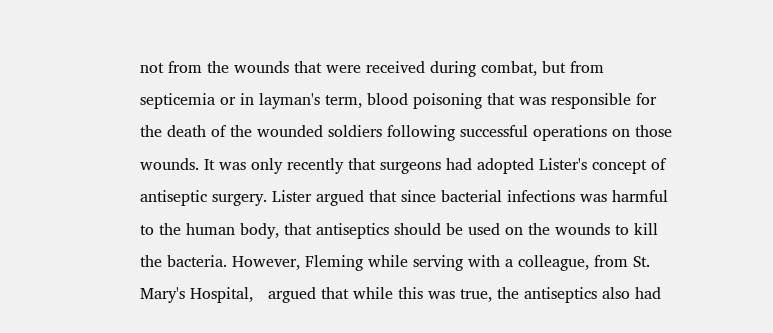not from the wounds that were received during combat, but from septicemia or in layman's term, blood poisoning that was responsible for the death of the wounded soldiers following successful operations on those wounds. It was only recently that surgeons had adopted Lister's concept of antiseptic surgery. Lister argued that since bacterial infections was harmful to the human body, that antiseptics should be used on the wounds to kill the bacteria. However, Fleming while serving with a colleague, from St. Mary's Hospital,   argued that while this was true, the antiseptics also had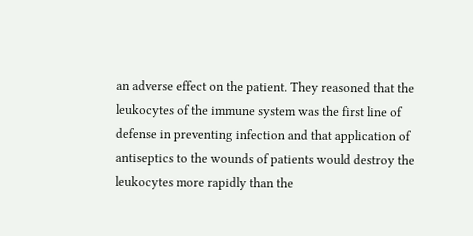an adverse effect on the patient. They reasoned that the leukocytes of the immune system was the first line of defense in preventing infection and that application of antiseptics to the wounds of patients would destroy the leukocytes more rapidly than the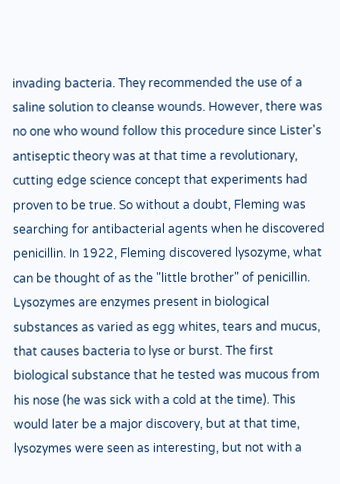invading bacteria. They recommended the use of a saline solution to cleanse wounds. However, there was no one who wound follow this procedure since Lister's antiseptic theory was at that time a revolutionary, cutting edge science concept that experiments had proven to be true. So without a doubt, Fleming was searching for antibacterial agents when he discovered penicillin. In 1922, Fleming discovered lysozyme, what can be thought of as the "little brother" of penicillin. Lysozymes are enzymes present in biological substances as varied as egg whites, tears and mucus, that causes bacteria to lyse or burst. The first biological substance that he tested was mucous from his nose (he was sick with a cold at the time). This would later be a major discovery, but at that time, lysozymes were seen as interesting, but not with a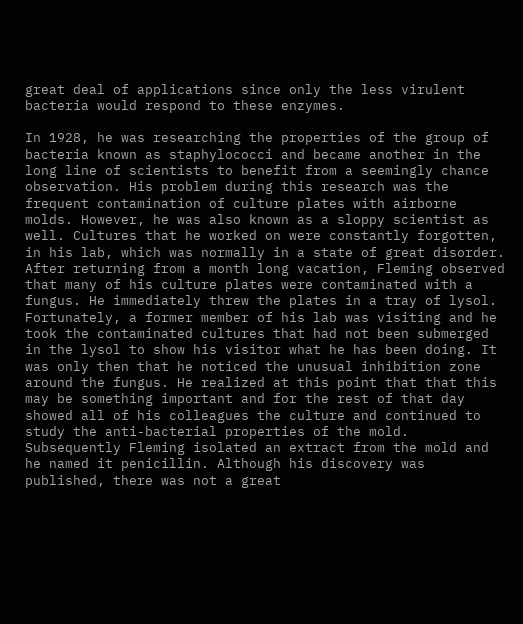great deal of applications since only the less virulent bacteria would respond to these enzymes.

In 1928, he was researching the properties of the group of bacteria known as staphylococci and became another in the long line of scientists to benefit from a seemingly chance observation. His problem during this research was the frequent contamination of culture plates with airborne molds. However, he was also known as a sloppy scientist as well. Cultures that he worked on were constantly forgotten, in his lab, which was normally in a state of great disorder. After returning from a month long vacation, Fleming observed that many of his culture plates were contaminated with a fungus. He immediately threw the plates in a tray of lysol. Fortunately, a former member of his lab was visiting and he took the contaminated cultures that had not been submerged in the lysol to show his visitor what he has been doing. It was only then that he noticed the unusual inhibition zone around the fungus. He realized at this point that that this may be something important and for the rest of that day showed all of his colleagues the culture and continued to study the anti-bacterial properties of the mold. Subsequently Fleming isolated an extract from the mold and he named it penicillin. Although his discovery was published, there was not a great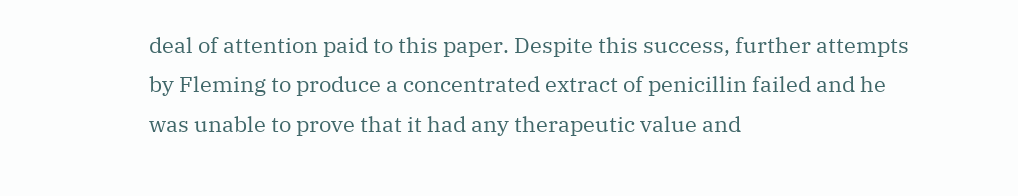deal of attention paid to this paper. Despite this success, further attempts by Fleming to produce a concentrated extract of penicillin failed and he was unable to prove that it had any therapeutic value and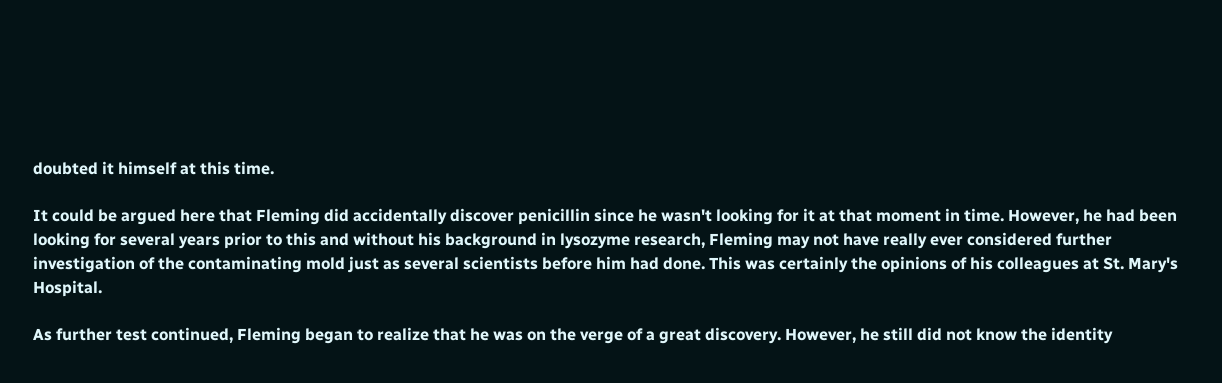doubted it himself at this time.

It could be argued here that Fleming did accidentally discover penicillin since he wasn't looking for it at that moment in time. However, he had been looking for several years prior to this and without his background in lysozyme research, Fleming may not have really ever considered further investigation of the contaminating mold just as several scientists before him had done. This was certainly the opinions of his colleagues at St. Mary's Hospital.

As further test continued, Fleming began to realize that he was on the verge of a great discovery. However, he still did not know the identity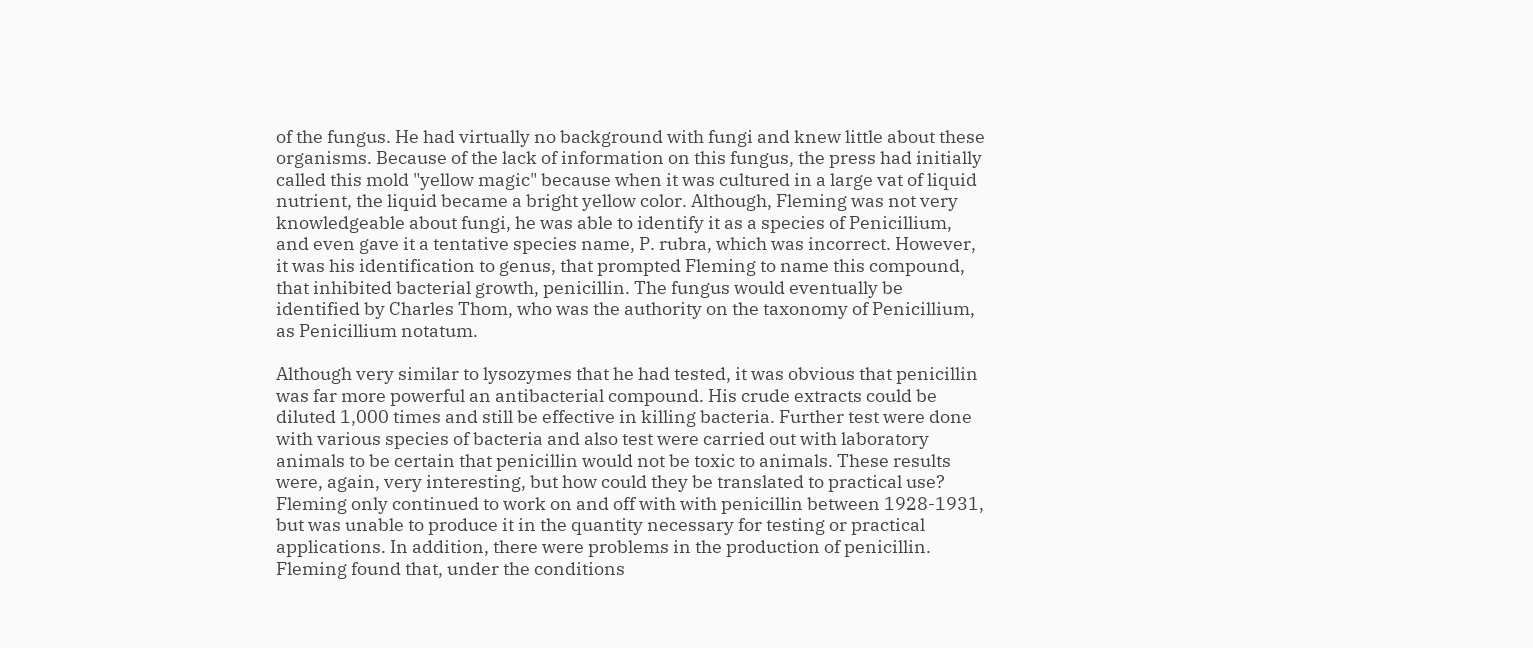of the fungus. He had virtually no background with fungi and knew little about these organisms. Because of the lack of information on this fungus, the press had initially called this mold "yellow magic" because when it was cultured in a large vat of liquid nutrient, the liquid became a bright yellow color. Although, Fleming was not very knowledgeable about fungi, he was able to identify it as a species of Penicillium, and even gave it a tentative species name, P. rubra, which was incorrect. However, it was his identification to genus, that prompted Fleming to name this compound, that inhibited bacterial growth, penicillin. The fungus would eventually be identified by Charles Thom, who was the authority on the taxonomy of Penicillium, as Penicillium notatum.

Although very similar to lysozymes that he had tested, it was obvious that penicillin was far more powerful an antibacterial compound. His crude extracts could be diluted 1,000 times and still be effective in killing bacteria. Further test were done with various species of bacteria and also test were carried out with laboratory animals to be certain that penicillin would not be toxic to animals. These results were, again, very interesting, but how could they be translated to practical use? Fleming only continued to work on and off with with penicillin between 1928-1931, but was unable to produce it in the quantity necessary for testing or practical applications. In addition, there were problems in the production of penicillin. Fleming found that, under the conditions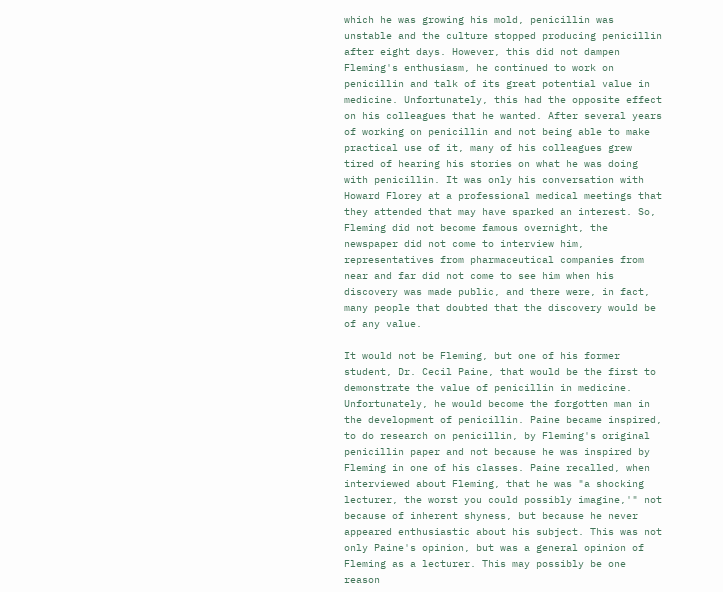which he was growing his mold, penicillin was unstable and the culture stopped producing penicillin after eight days. However, this did not dampen Fleming's enthusiasm, he continued to work on penicillin and talk of its great potential value in medicine. Unfortunately, this had the opposite effect on his colleagues that he wanted. After several years of working on penicillin and not being able to make practical use of it, many of his colleagues grew tired of hearing his stories on what he was doing with penicillin. It was only his conversation with Howard Florey at a professional medical meetings that they attended that may have sparked an interest. So, Fleming did not become famous overnight, the newspaper did not come to interview him, representatives from pharmaceutical companies from near and far did not come to see him when his discovery was made public, and there were, in fact, many people that doubted that the discovery would be of any value.

It would not be Fleming, but one of his former student, Dr. Cecil Paine, that would be the first to demonstrate the value of penicillin in medicine. Unfortunately, he would become the forgotten man in the development of penicillin. Paine became inspired, to do research on penicillin, by Fleming's original penicillin paper and not because he was inspired by Fleming in one of his classes. Paine recalled, when interviewed about Fleming, that he was "a shocking lecturer, the worst you could possibly imagine,'" not because of inherent shyness, but because he never appeared enthusiastic about his subject. This was not only Paine's opinion, but was a general opinion of Fleming as a lecturer. This may possibly be one reason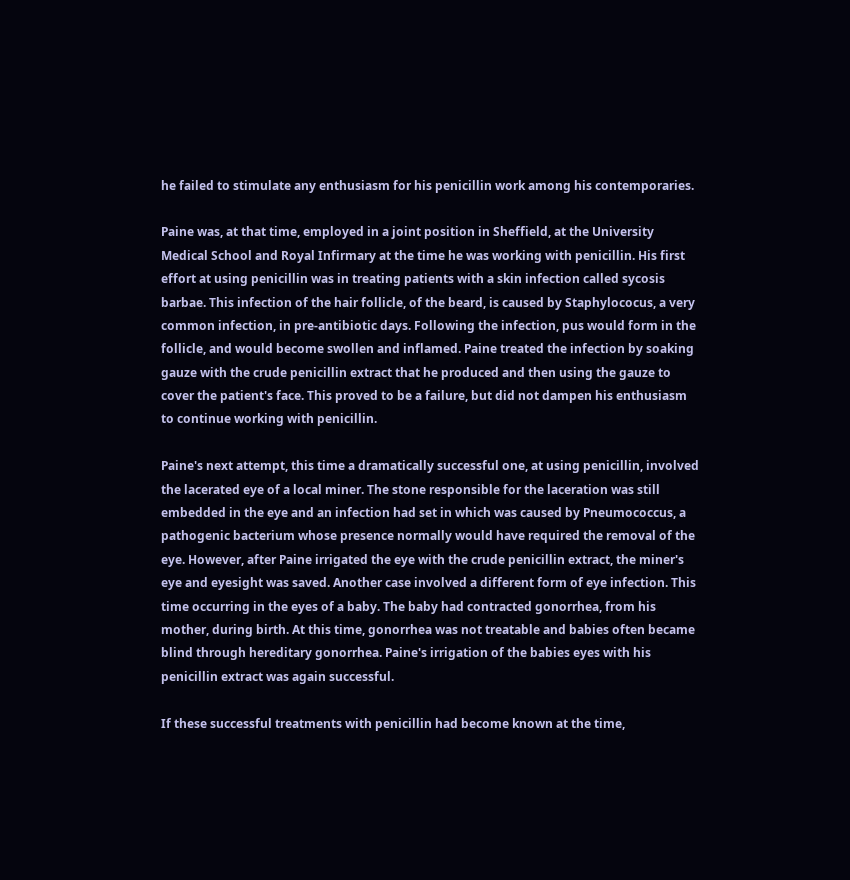he failed to stimulate any enthusiasm for his penicillin work among his contemporaries.

Paine was, at that time, employed in a joint position in Sheffield, at the University Medical School and Royal Infirmary at the time he was working with penicillin. His first effort at using penicillin was in treating patients with a skin infection called sycosis barbae. This infection of the hair follicle, of the beard, is caused by Staphylococus, a very common infection, in pre-antibiotic days. Following the infection, pus would form in the follicle, and would become swollen and inflamed. Paine treated the infection by soaking gauze with the crude penicillin extract that he produced and then using the gauze to cover the patient's face. This proved to be a failure, but did not dampen his enthusiasm to continue working with penicillin.

Paine's next attempt, this time a dramatically successful one, at using penicillin, involved the lacerated eye of a local miner. The stone responsible for the laceration was still embedded in the eye and an infection had set in which was caused by Pneumococcus, a pathogenic bacterium whose presence normally would have required the removal of the eye. However, after Paine irrigated the eye with the crude penicillin extract, the miner's eye and eyesight was saved. Another case involved a different form of eye infection. This time occurring in the eyes of a baby. The baby had contracted gonorrhea, from his mother, during birth. At this time, gonorrhea was not treatable and babies often became blind through hereditary gonorrhea. Paine's irrigation of the babies eyes with his penicillin extract was again successful.

If these successful treatments with penicillin had become known at the time,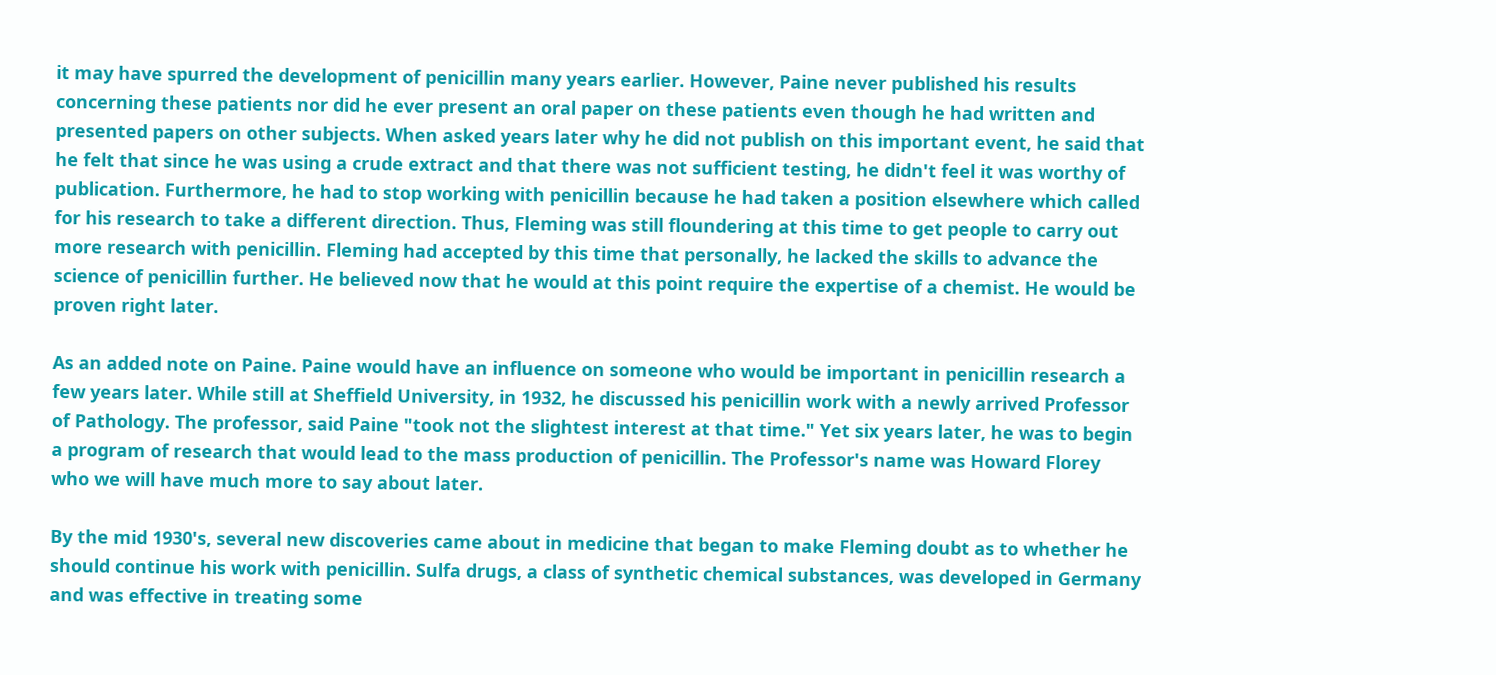it may have spurred the development of penicillin many years earlier. However, Paine never published his results concerning these patients nor did he ever present an oral paper on these patients even though he had written and presented papers on other subjects. When asked years later why he did not publish on this important event, he said that he felt that since he was using a crude extract and that there was not sufficient testing, he didn't feel it was worthy of publication. Furthermore, he had to stop working with penicillin because he had taken a position elsewhere which called for his research to take a different direction. Thus, Fleming was still floundering at this time to get people to carry out more research with penicillin. Fleming had accepted by this time that personally, he lacked the skills to advance the science of penicillin further. He believed now that he would at this point require the expertise of a chemist. He would be proven right later.

As an added note on Paine. Paine would have an influence on someone who would be important in penicillin research a few years later. While still at Sheffield University, in 1932, he discussed his penicillin work with a newly arrived Professor of Pathology. The professor, said Paine "took not the slightest interest at that time." Yet six years later, he was to begin a program of research that would lead to the mass production of penicillin. The Professor's name was Howard Florey who we will have much more to say about later.

By the mid 1930's, several new discoveries came about in medicine that began to make Fleming doubt as to whether he should continue his work with penicillin. Sulfa drugs, a class of synthetic chemical substances, was developed in Germany and was effective in treating some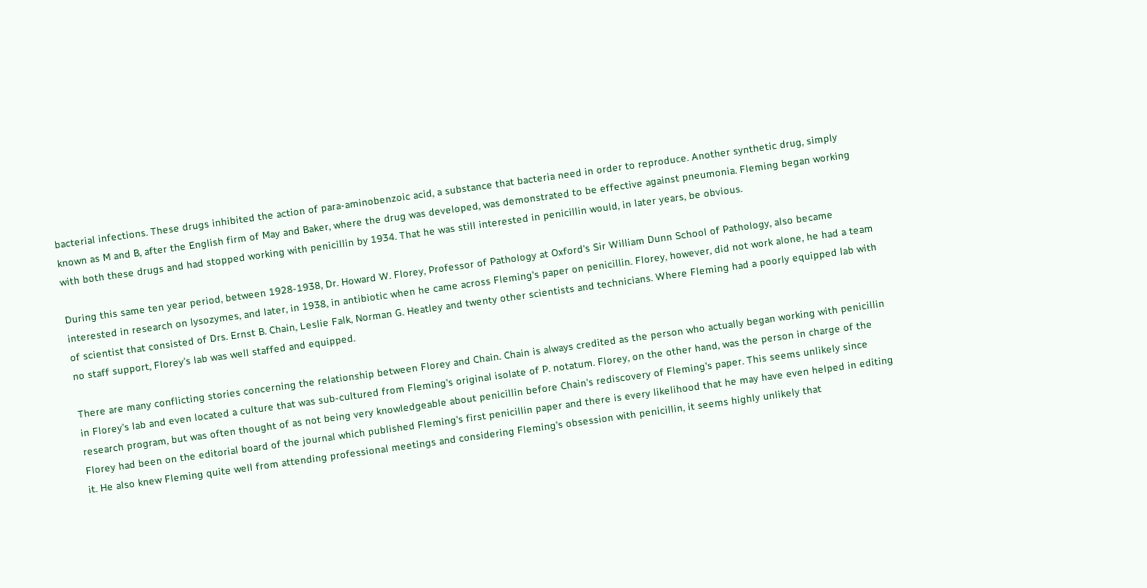bacterial infections. These drugs inhibited the action of para-aminobenzoic acid, a substance that bacteria need in order to reproduce. Another synthetic drug, simply known as M and B, after the English firm of May and Baker, where the drug was developed, was demonstrated to be effective against pneumonia. Fleming began working with both these drugs and had stopped working with penicillin by 1934. That he was still interested in penicillin would, in later years, be obvious.

During this same ten year period, between 1928-1938, Dr. Howard W. Florey, Professor of Pathology at Oxford's Sir William Dunn School of Pathology, also became interested in research on lysozymes, and later, in 1938, in antibiotic when he came across Fleming's paper on penicillin. Florey, however, did not work alone, he had a team of scientist that consisted of Drs. Ernst B. Chain, Leslie Falk, Norman G. Heatley and twenty other scientists and technicians. Where Fleming had a poorly equipped lab with no staff support, Florey's lab was well staffed and equipped.

There are many conflicting stories concerning the relationship between Florey and Chain. Chain is always credited as the person who actually began working with penicillin in Florey's lab and even located a culture that was sub-cultured from Fleming's original isolate of P. notatum. Florey, on the other hand, was the person in charge of the research program, but was often thought of as not being very knowledgeable about penicillin before Chain's rediscovery of Fleming's paper. This seems unlikely since Florey had been on the editorial board of the journal which published Fleming's first penicillin paper and there is every likelihood that he may have even helped in editing it. He also knew Fleming quite well from attending professional meetings and considering Fleming's obsession with penicillin, it seems highly unlikely that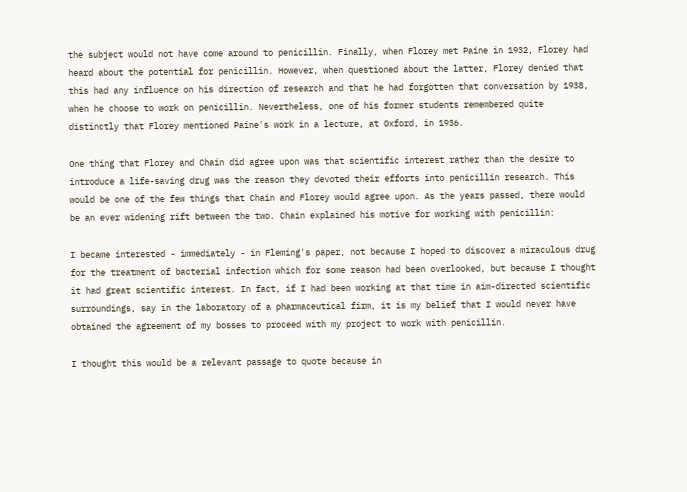the subject would not have come around to penicillin. Finally, when Florey met Paine in 1932, Florey had heard about the potential for penicillin. However, when questioned about the latter, Florey denied that this had any influence on his direction of research and that he had forgotten that conversation by 1938, when he choose to work on penicillin. Nevertheless, one of his former students remembered quite distinctly that Florey mentioned Paine's work in a lecture, at Oxford, in 1936.

One thing that Florey and Chain did agree upon was that scientific interest rather than the desire to introduce a life-saving drug was the reason they devoted their efforts into penicillin research. This would be one of the few things that Chain and Florey would agree upon. As the years passed, there would be an ever widening rift between the two. Chain explained his motive for working with penicillin:

I became interested - immediately - in Fleming's paper, not because I hoped to discover a miraculous drug for the treatment of bacterial infection which for some reason had been overlooked, but because I thought it had great scientific interest. In fact, if I had been working at that time in aim-directed scientific surroundings, say in the laboratory of a pharmaceutical firm, it is my belief that I would never have obtained the agreement of my bosses to proceed with my project to work with penicillin.

I thought this would be a relevant passage to quote because in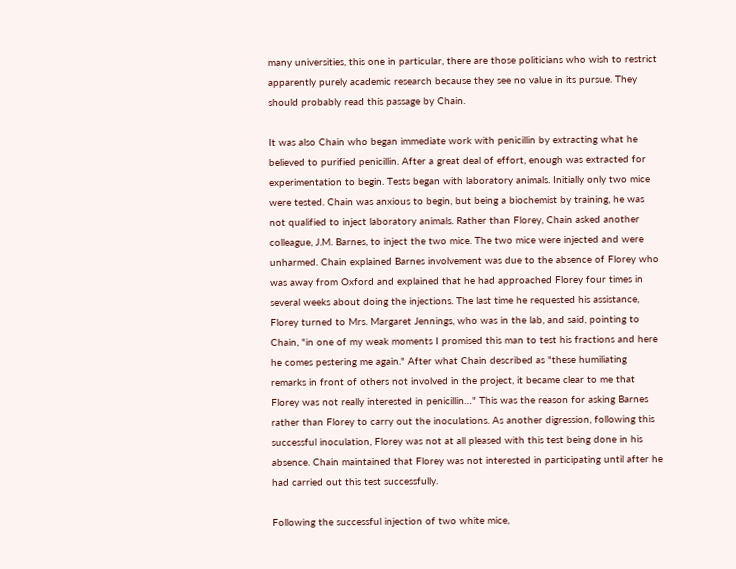many universities, this one in particular, there are those politicians who wish to restrict apparently purely academic research because they see no value in its pursue. They should probably read this passage by Chain.

It was also Chain who began immediate work with penicillin by extracting what he believed to purified penicillin. After a great deal of effort, enough was extracted for experimentation to begin. Tests began with laboratory animals. Initially only two mice were tested. Chain was anxious to begin, but being a biochemist by training, he was not qualified to inject laboratory animals. Rather than Florey, Chain asked another colleague, J.M. Barnes, to inject the two mice. The two mice were injected and were unharmed. Chain explained Barnes involvement was due to the absence of Florey who was away from Oxford and explained that he had approached Florey four times in several weeks about doing the injections. The last time he requested his assistance, Florey turned to Mrs. Margaret Jennings, who was in the lab, and said, pointing to Chain, "in one of my weak moments I promised this man to test his fractions and here he comes pestering me again." After what Chain described as "these humiliating remarks in front of others not involved in the project, it became clear to me that Florey was not really interested in penicillin…" This was the reason for asking Barnes rather than Florey to carry out the inoculations. As another digression, following this successful inoculation, Florey was not at all pleased with this test being done in his absence. Chain maintained that Florey was not interested in participating until after he had carried out this test successfully.

Following the successful injection of two white mice,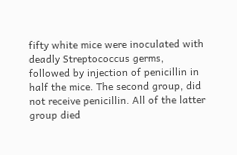fifty white mice were inoculated with deadly Streptococcus germs, followed by injection of penicillin in half the mice. The second group, did not receive penicillin. All of the latter group died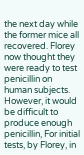the next day while the former mice all recovered. Florey now thought they were ready to test penicillin on human subjects. However, it would be difficult to produce enough penicillin, For initial tests, by Florey, in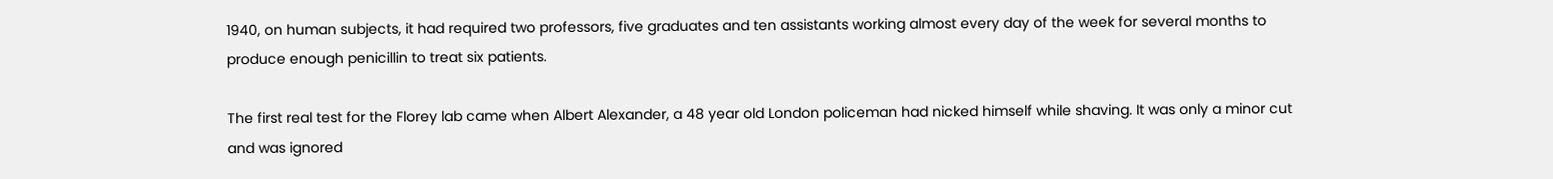1940, on human subjects, it had required two professors, five graduates and ten assistants working almost every day of the week for several months to produce enough penicillin to treat six patients.

The first real test for the Florey lab came when Albert Alexander, a 48 year old London policeman had nicked himself while shaving. It was only a minor cut and was ignored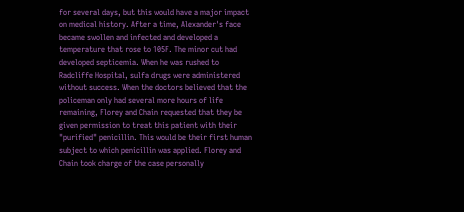for several days, but this would have a major impact on medical history. After a time, Alexander's face became swollen and infected and developed a temperature that rose to 105F. The minor cut had developed septicemia. When he was rushed to Radcliffe Hospital, sulfa drugs were administered without success. When the doctors believed that the policeman only had several more hours of life remaining, Florey and Chain requested that they be given permission to treat this patient with their "purified" penicillin. This would be their first human subject to which penicillin was applied. Florey and Chain took charge of the case personally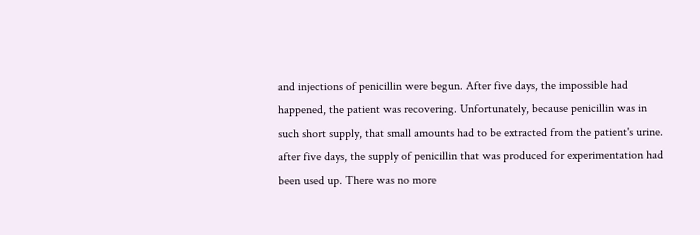and injections of penicillin were begun. After five days, the impossible had happened, the patient was recovering. Unfortunately, because penicillin was in such short supply, that small amounts had to be extracted from the patient's urine. after five days, the supply of penicillin that was produced for experimentation had been used up. There was no more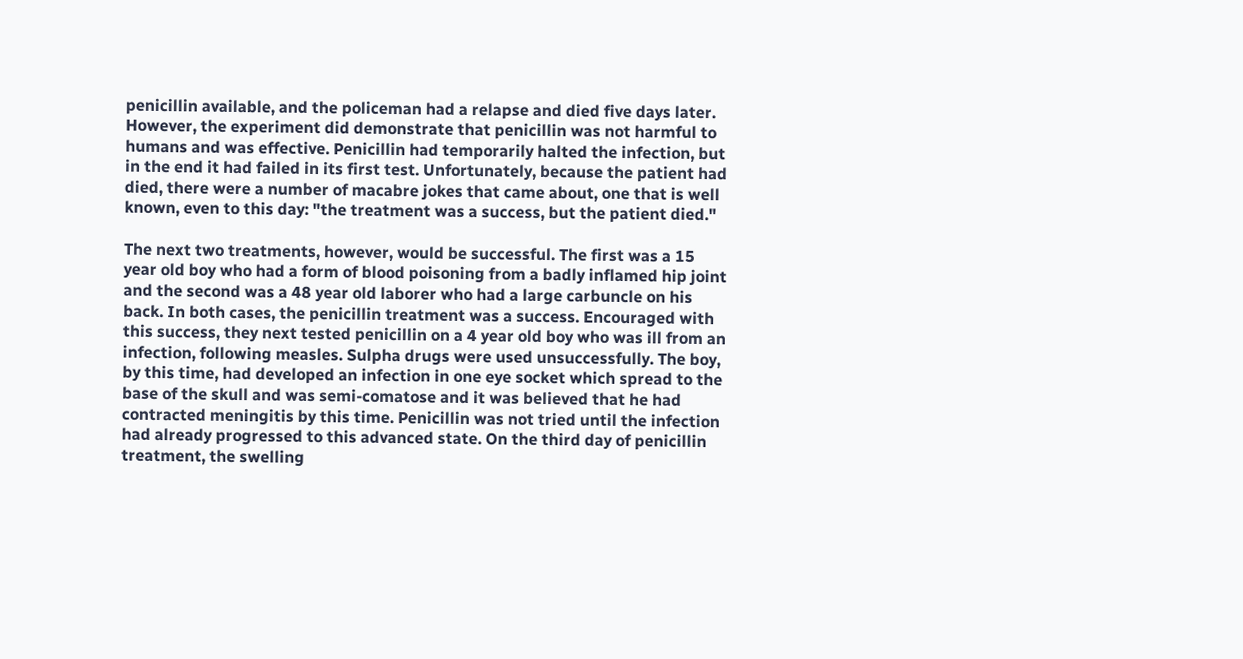penicillin available, and the policeman had a relapse and died five days later. However, the experiment did demonstrate that penicillin was not harmful to humans and was effective. Penicillin had temporarily halted the infection, but in the end it had failed in its first test. Unfortunately, because the patient had died, there were a number of macabre jokes that came about, one that is well known, even to this day: "the treatment was a success, but the patient died."

The next two treatments, however, would be successful. The first was a 15 year old boy who had a form of blood poisoning from a badly inflamed hip joint and the second was a 48 year old laborer who had a large carbuncle on his back. In both cases, the penicillin treatment was a success. Encouraged with this success, they next tested penicillin on a 4 year old boy who was ill from an infection, following measles. Sulpha drugs were used unsuccessfully. The boy, by this time, had developed an infection in one eye socket which spread to the base of the skull and was semi-comatose and it was believed that he had contracted meningitis by this time. Penicillin was not tried until the infection had already progressed to this advanced state. On the third day of penicillin treatment, the swelling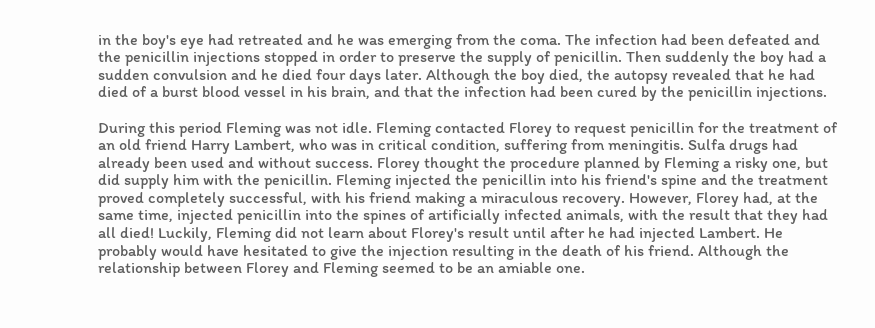in the boy's eye had retreated and he was emerging from the coma. The infection had been defeated and the penicillin injections stopped in order to preserve the supply of penicillin. Then suddenly the boy had a sudden convulsion and he died four days later. Although the boy died, the autopsy revealed that he had died of a burst blood vessel in his brain, and that the infection had been cured by the penicillin injections.

During this period Fleming was not idle. Fleming contacted Florey to request penicillin for the treatment of an old friend Harry Lambert, who was in critical condition, suffering from meningitis. Sulfa drugs had already been used and without success. Florey thought the procedure planned by Fleming a risky one, but did supply him with the penicillin. Fleming injected the penicillin into his friend's spine and the treatment proved completely successful, with his friend making a miraculous recovery. However, Florey had, at the same time, injected penicillin into the spines of artificially infected animals, with the result that they had all died! Luckily, Fleming did not learn about Florey's result until after he had injected Lambert. He probably would have hesitated to give the injection resulting in the death of his friend. Although the relationship between Florey and Fleming seemed to be an amiable one.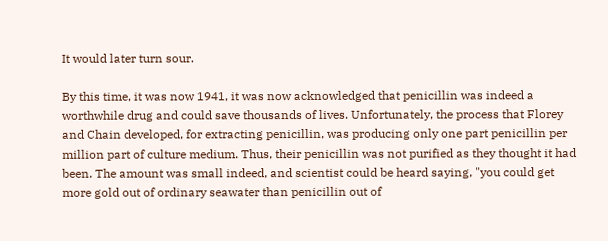It would later turn sour.

By this time, it was now 1941, it was now acknowledged that penicillin was indeed a worthwhile drug and could save thousands of lives. Unfortunately, the process that Florey and Chain developed, for extracting penicillin, was producing only one part penicillin per million part of culture medium. Thus, their penicillin was not purified as they thought it had been. The amount was small indeed, and scientist could be heard saying, "you could get more gold out of ordinary seawater than penicillin out of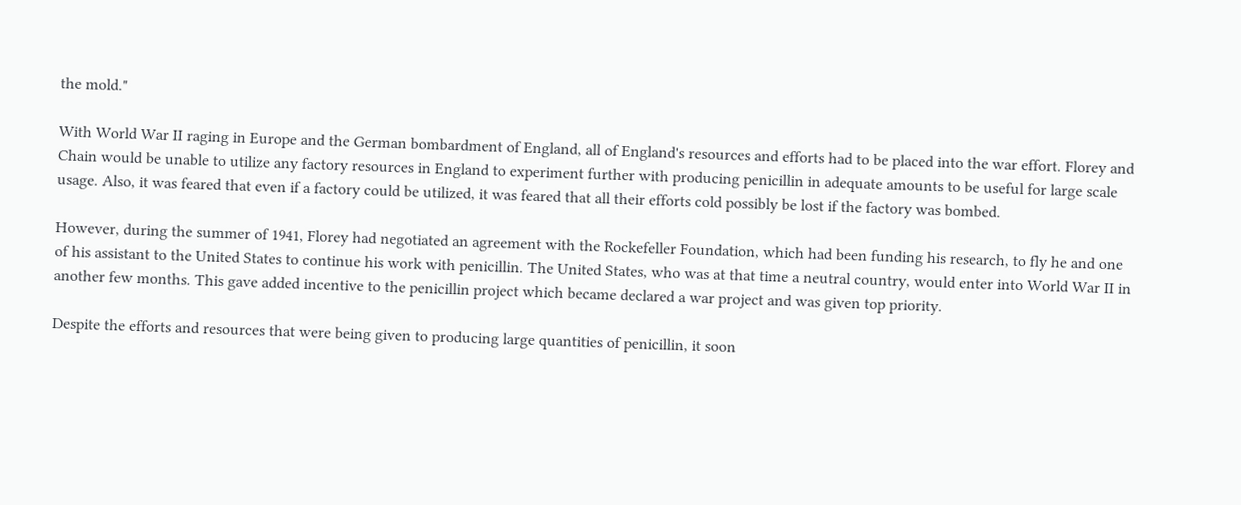the mold."

With World War II raging in Europe and the German bombardment of England, all of England's resources and efforts had to be placed into the war effort. Florey and Chain would be unable to utilize any factory resources in England to experiment further with producing penicillin in adequate amounts to be useful for large scale usage. Also, it was feared that even if a factory could be utilized, it was feared that all their efforts cold possibly be lost if the factory was bombed.

However, during the summer of 1941, Florey had negotiated an agreement with the Rockefeller Foundation, which had been funding his research, to fly he and one of his assistant to the United States to continue his work with penicillin. The United States, who was at that time a neutral country, would enter into World War II in another few months. This gave added incentive to the penicillin project which became declared a war project and was given top priority.

Despite the efforts and resources that were being given to producing large quantities of penicillin, it soon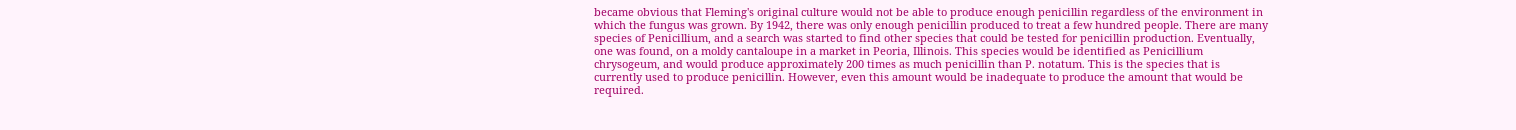became obvious that Fleming's original culture would not be able to produce enough penicillin regardless of the environment in which the fungus was grown. By 1942, there was only enough penicillin produced to treat a few hundred people. There are many species of Penicillium, and a search was started to find other species that could be tested for penicillin production. Eventually, one was found, on a moldy cantaloupe in a market in Peoria, Illinois. This species would be identified as Penicillium chrysogeum, and would produce approximately 200 times as much penicillin than P. notatum. This is the species that is currently used to produce penicillin. However, even this amount would be inadequate to produce the amount that would be required.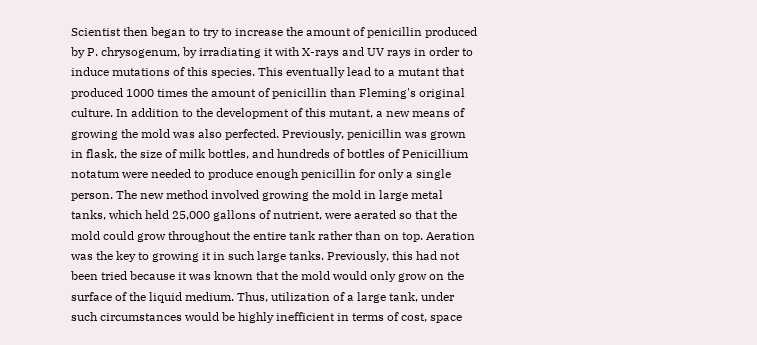Scientist then began to try to increase the amount of penicillin produced by P. chrysogenum, by irradiating it with X-rays and UV rays in order to induce mutations of this species. This eventually lead to a mutant that produced 1000 times the amount of penicillin than Fleming's original culture. In addition to the development of this mutant, a new means of growing the mold was also perfected. Previously, penicillin was grown in flask, the size of milk bottles, and hundreds of bottles of Penicillium notatum were needed to produce enough penicillin for only a single person. The new method involved growing the mold in large metal tanks, which held 25,000 gallons of nutrient, were aerated so that the mold could grow throughout the entire tank rather than on top. Aeration was the key to growing it in such large tanks. Previously, this had not been tried because it was known that the mold would only grow on the surface of the liquid medium. Thus, utilization of a large tank, under such circumstances would be highly inefficient in terms of cost, space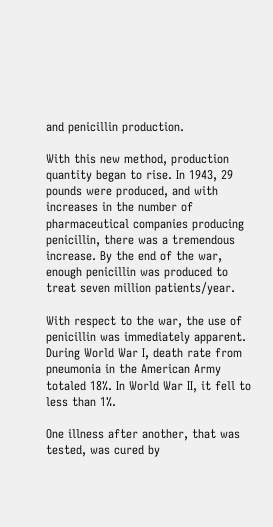and penicillin production.

With this new method, production quantity began to rise. In 1943, 29 pounds were produced, and with increases in the number of pharmaceutical companies producing penicillin, there was a tremendous increase. By the end of the war, enough penicillin was produced to treat seven million patients/year.

With respect to the war, the use of penicillin was immediately apparent. During World War I, death rate from pneumonia in the American Army totaled 18%. In World War II, it fell to less than 1%.

One illness after another, that was tested, was cured by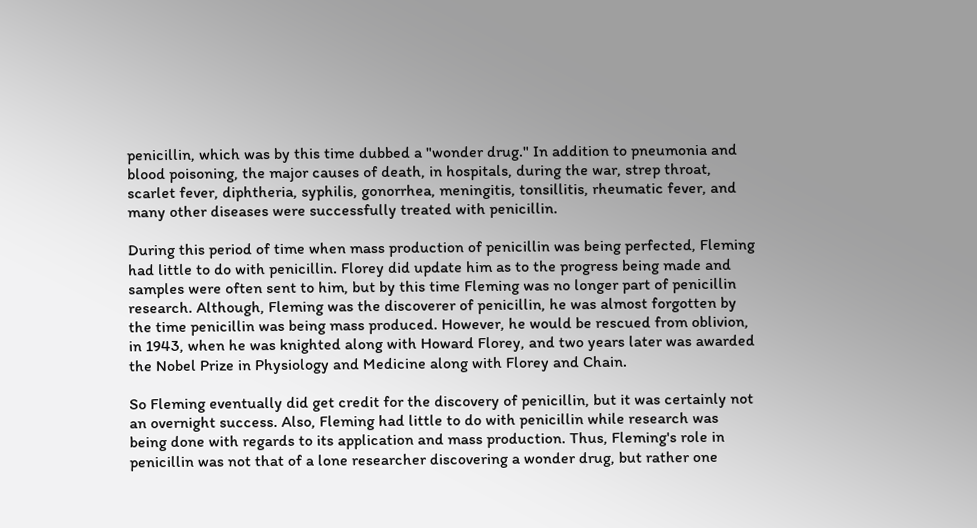penicillin, which was by this time dubbed a "wonder drug." In addition to pneumonia and blood poisoning, the major causes of death, in hospitals, during the war, strep throat, scarlet fever, diphtheria, syphilis, gonorrhea, meningitis, tonsillitis, rheumatic fever, and many other diseases were successfully treated with penicillin.

During this period of time when mass production of penicillin was being perfected, Fleming had little to do with penicillin. Florey did update him as to the progress being made and samples were often sent to him, but by this time Fleming was no longer part of penicillin research. Although, Fleming was the discoverer of penicillin, he was almost forgotten by the time penicillin was being mass produced. However, he would be rescued from oblivion, in 1943, when he was knighted along with Howard Florey, and two years later was awarded the Nobel Prize in Physiology and Medicine along with Florey and Chain.

So Fleming eventually did get credit for the discovery of penicillin, but it was certainly not an overnight success. Also, Fleming had little to do with penicillin while research was being done with regards to its application and mass production. Thus, Fleming's role in penicillin was not that of a lone researcher discovering a wonder drug, but rather one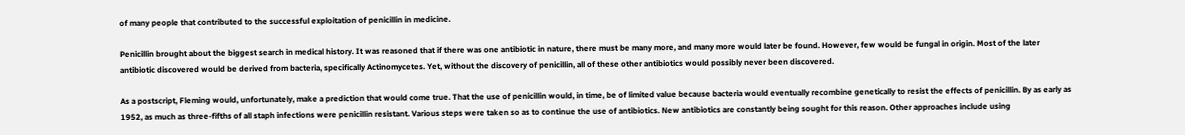of many people that contributed to the successful exploitation of penicillin in medicine.

Penicillin brought about the biggest search in medical history. It was reasoned that if there was one antibiotic in nature, there must be many more, and many more would later be found. However, few would be fungal in origin. Most of the later antibiotic discovered would be derived from bacteria, specifically Actinomycetes. Yet, without the discovery of penicillin, all of these other antibiotics would possibly never been discovered.

As a postscript, Fleming would, unfortunately, make a prediction that would come true. That the use of penicillin would, in time, be of limited value because bacteria would eventually recombine genetically to resist the effects of penicillin. By as early as 1952, as much as three-fifths of all staph infections were penicillin resistant. Various steps were taken so as to continue the use of antibiotics. New antibiotics are constantly being sought for this reason. Other approaches include using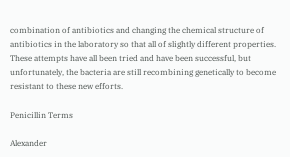combination of antibiotics and changing the chemical structure of antibiotics in the laboratory so that all of slightly different properties. These attempts have all been tried and have been successful, but unfortunately, the bacteria are still recombining genetically to become resistant to these new efforts.

Penicillin Terms

Alexander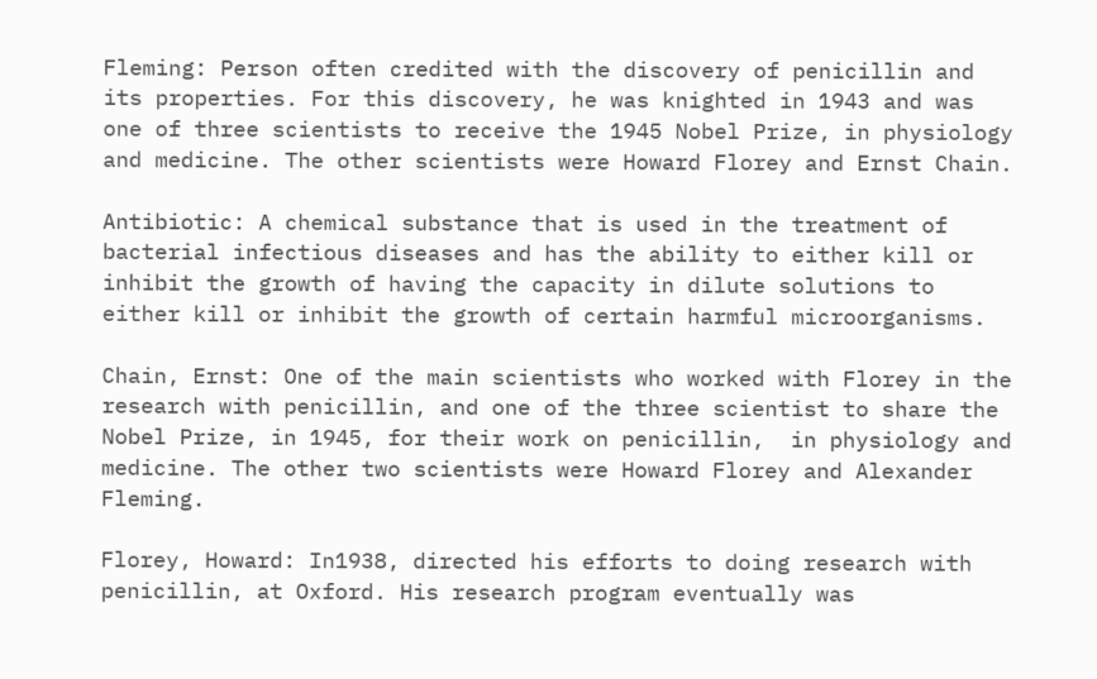Fleming: Person often credited with the discovery of penicillin and its properties. For this discovery, he was knighted in 1943 and was one of three scientists to receive the 1945 Nobel Prize, in physiology and medicine. The other scientists were Howard Florey and Ernst Chain.

Antibiotic: A chemical substance that is used in the treatment of bacterial infectious diseases and has the ability to either kill or inhibit the growth of having the capacity in dilute solutions to either kill or inhibit the growth of certain harmful microorganisms.

Chain, Ernst: One of the main scientists who worked with Florey in the research with penicillin, and one of the three scientist to share the Nobel Prize, in 1945, for their work on penicillin,  in physiology and medicine. The other two scientists were Howard Florey and Alexander Fleming.

Florey, Howard: In1938, directed his efforts to doing research with penicillin, at Oxford. His research program eventually was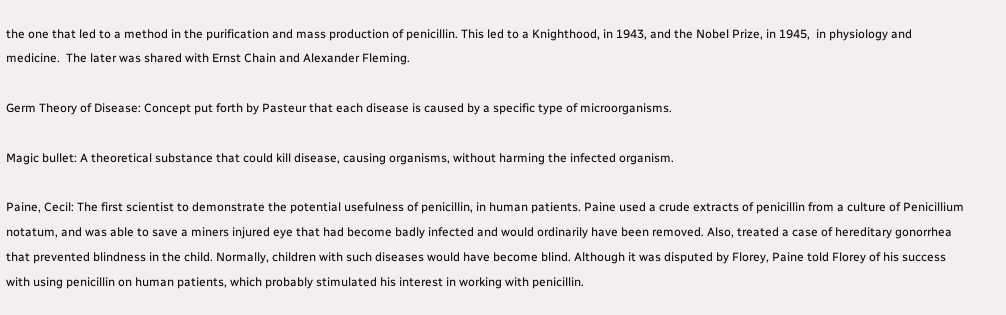the one that led to a method in the purification and mass production of penicillin. This led to a Knighthood, in 1943, and the Nobel Prize, in 1945,  in physiology and medicine.  The later was shared with Ernst Chain and Alexander Fleming.

Germ Theory of Disease: Concept put forth by Pasteur that each disease is caused by a specific type of microorganisms.

Magic bullet: A theoretical substance that could kill disease, causing organisms, without harming the infected organism.

Paine, Cecil: The first scientist to demonstrate the potential usefulness of penicillin, in human patients. Paine used a crude extracts of penicillin from a culture of Penicillium notatum, and was able to save a miners injured eye that had become badly infected and would ordinarily have been removed. Also, treated a case of hereditary gonorrhea that prevented blindness in the child. Normally, children with such diseases would have become blind. Although it was disputed by Florey, Paine told Florey of his success with using penicillin on human patients, which probably stimulated his interest in working with penicillin.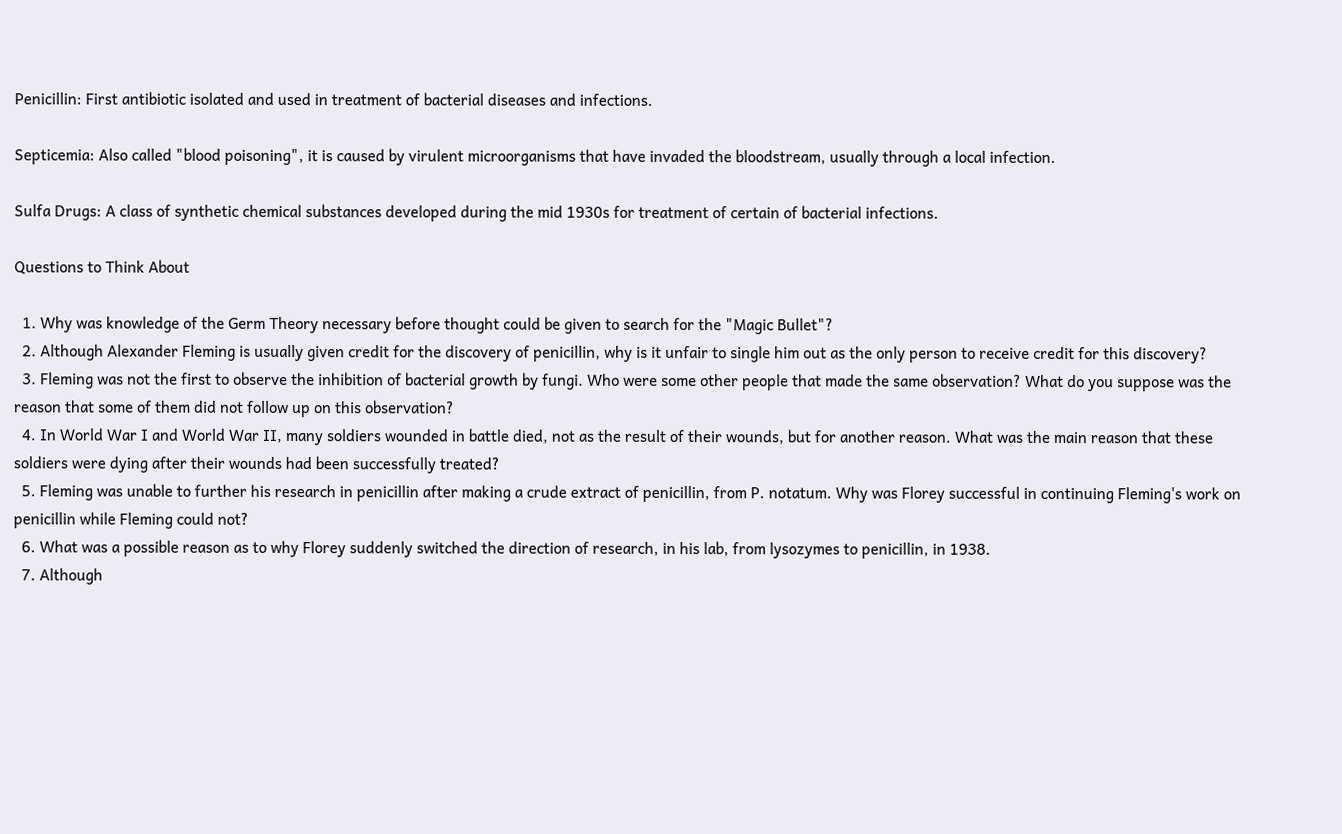Penicillin: First antibiotic isolated and used in treatment of bacterial diseases and infections.

Septicemia: Also called "blood poisoning", it is caused by virulent microorganisms that have invaded the bloodstream, usually through a local infection.

Sulfa Drugs: A class of synthetic chemical substances developed during the mid 1930s for treatment of certain of bacterial infections.

Questions to Think About

  1. Why was knowledge of the Germ Theory necessary before thought could be given to search for the "Magic Bullet"?
  2. Although Alexander Fleming is usually given credit for the discovery of penicillin, why is it unfair to single him out as the only person to receive credit for this discovery?
  3. Fleming was not the first to observe the inhibition of bacterial growth by fungi. Who were some other people that made the same observation? What do you suppose was the reason that some of them did not follow up on this observation?
  4. In World War I and World War II, many soldiers wounded in battle died, not as the result of their wounds, but for another reason. What was the main reason that these soldiers were dying after their wounds had been successfully treated?
  5. Fleming was unable to further his research in penicillin after making a crude extract of penicillin, from P. notatum. Why was Florey successful in continuing Fleming's work on penicillin while Fleming could not?
  6. What was a possible reason as to why Florey suddenly switched the direction of research, in his lab, from lysozymes to penicillin, in 1938.
  7. Although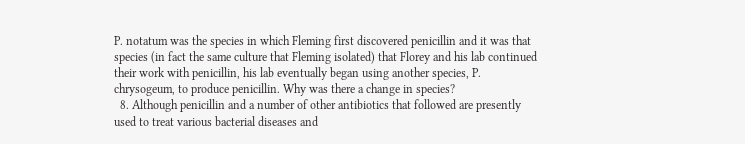P. notatum was the species in which Fleming first discovered penicillin and it was that species (in fact the same culture that Fleming isolated) that Florey and his lab continued their work with penicillin, his lab eventually began using another species, P. chrysogeum, to produce penicillin. Why was there a change in species?
  8. Although penicillin and a number of other antibiotics that followed are presently used to treat various bacterial diseases and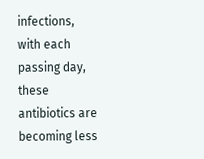infections, with each passing day, these antibiotics are becoming less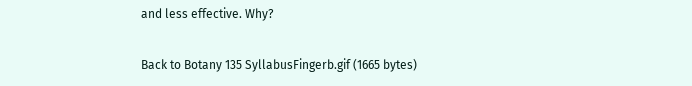and less effective. Why?

Back to Botany 135 SyllabusFingerb.gif (1665 bytes)